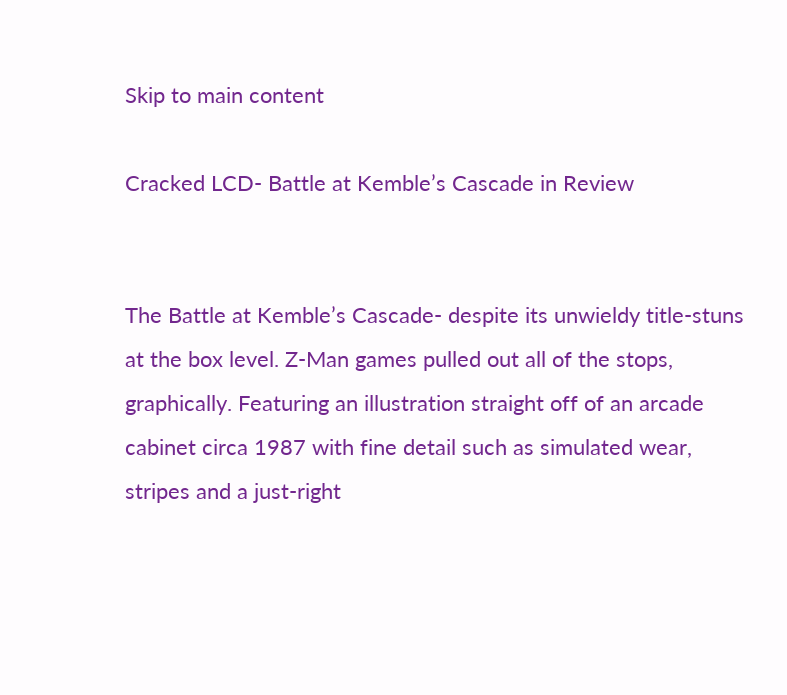Skip to main content

Cracked LCD- Battle at Kemble’s Cascade in Review


The Battle at Kemble’s Cascade- despite its unwieldy title-stuns at the box level. Z-Man games pulled out all of the stops, graphically. Featuring an illustration straight off of an arcade cabinet circa 1987 with fine detail such as simulated wear, stripes and a just-right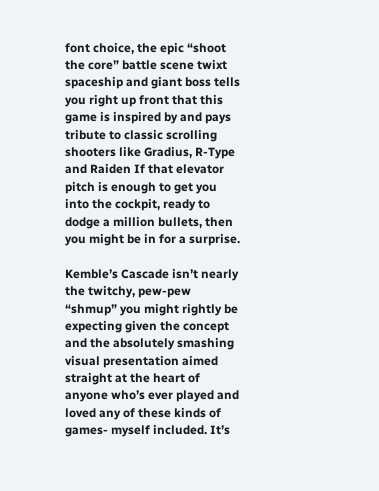font choice, the epic “shoot the core” battle scene twixt spaceship and giant boss tells you right up front that this game is inspired by and pays tribute to classic scrolling shooters like Gradius, R-Type and Raiden If that elevator pitch is enough to get you into the cockpit, ready to dodge a million bullets, then you might be in for a surprise.

Kemble’s Cascade isn’t nearly the twitchy, pew-pew “shmup” you might rightly be expecting given the concept and the absolutely smashing visual presentation aimed straight at the heart of anyone who’s ever played and loved any of these kinds of games- myself included. It’s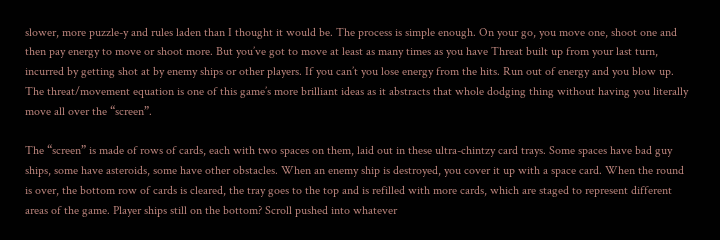slower, more puzzle-y and rules laden than I thought it would be. The process is simple enough. On your go, you move one, shoot one and then pay energy to move or shoot more. But you’ve got to move at least as many times as you have Threat built up from your last turn, incurred by getting shot at by enemy ships or other players. If you can’t you lose energy from the hits. Run out of energy and you blow up. The threat/movement equation is one of this game’s more brilliant ideas as it abstracts that whole dodging thing without having you literally move all over the “screen”.

The “screen” is made of rows of cards, each with two spaces on them, laid out in these ultra-chintzy card trays. Some spaces have bad guy ships, some have asteroids, some have other obstacles. When an enemy ship is destroyed, you cover it up with a space card. When the round is over, the bottom row of cards is cleared, the tray goes to the top and is refilled with more cards, which are staged to represent different areas of the game. Player ships still on the bottom? Scroll pushed into whatever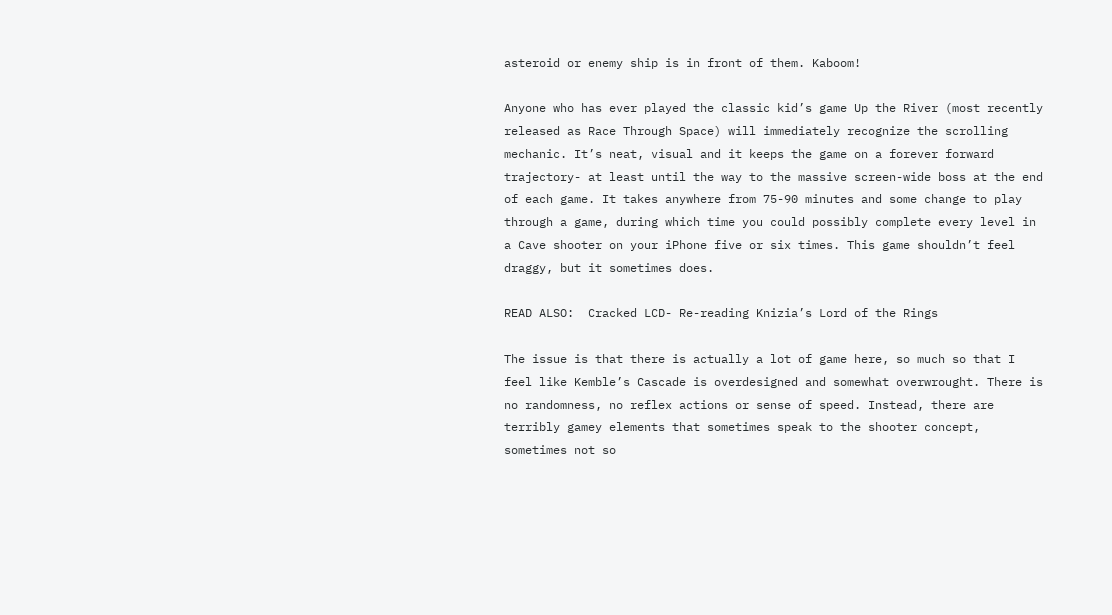asteroid or enemy ship is in front of them. Kaboom!

Anyone who has ever played the classic kid’s game Up the River (most recently released as Race Through Space) will immediately recognize the scrolling mechanic. It’s neat, visual and it keeps the game on a forever forward trajectory- at least until the way to the massive screen-wide boss at the end of each game. It takes anywhere from 75-90 minutes and some change to play through a game, during which time you could possibly complete every level in a Cave shooter on your iPhone five or six times. This game shouldn’t feel draggy, but it sometimes does.

READ ALSO:  Cracked LCD- Re-reading Knizia’s Lord of the Rings

The issue is that there is actually a lot of game here, so much so that I feel like Kemble’s Cascade is overdesigned and somewhat overwrought. There is no randomness, no reflex actions or sense of speed. Instead, there are terribly gamey elements that sometimes speak to the shooter concept, sometimes not so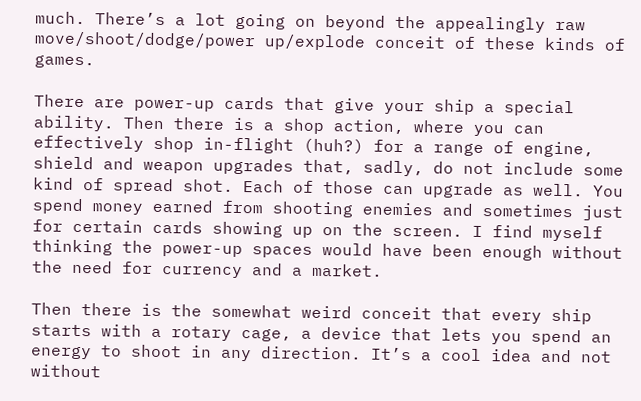much. There’s a lot going on beyond the appealingly raw move/shoot/dodge/power up/explode conceit of these kinds of games.

There are power-up cards that give your ship a special ability. Then there is a shop action, where you can effectively shop in-flight (huh?) for a range of engine, shield and weapon upgrades that, sadly, do not include some kind of spread shot. Each of those can upgrade as well. You spend money earned from shooting enemies and sometimes just for certain cards showing up on the screen. I find myself thinking the power-up spaces would have been enough without the need for currency and a market.

Then there is the somewhat weird conceit that every ship starts with a rotary cage, a device that lets you spend an energy to shoot in any direction. It’s a cool idea and not without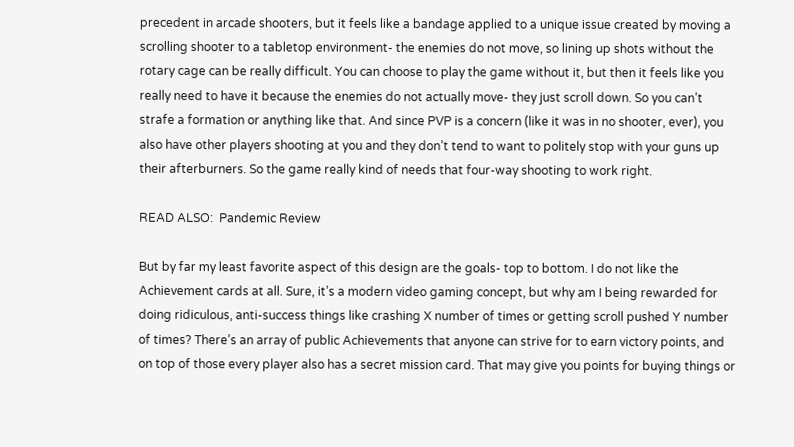precedent in arcade shooters, but it feels like a bandage applied to a unique issue created by moving a scrolling shooter to a tabletop environment- the enemies do not move, so lining up shots without the rotary cage can be really difficult. You can choose to play the game without it, but then it feels like you really need to have it because the enemies do not actually move- they just scroll down. So you can’t strafe a formation or anything like that. And since PVP is a concern (like it was in no shooter, ever), you also have other players shooting at you and they don’t tend to want to politely stop with your guns up their afterburners. So the game really kind of needs that four-way shooting to work right.

READ ALSO:  Pandemic Review

But by far my least favorite aspect of this design are the goals- top to bottom. I do not like the Achievement cards at all. Sure, it’s a modern video gaming concept, but why am I being rewarded for doing ridiculous, anti-success things like crashing X number of times or getting scroll pushed Y number of times? There’s an array of public Achievements that anyone can strive for to earn victory points, and on top of those every player also has a secret mission card. That may give you points for buying things or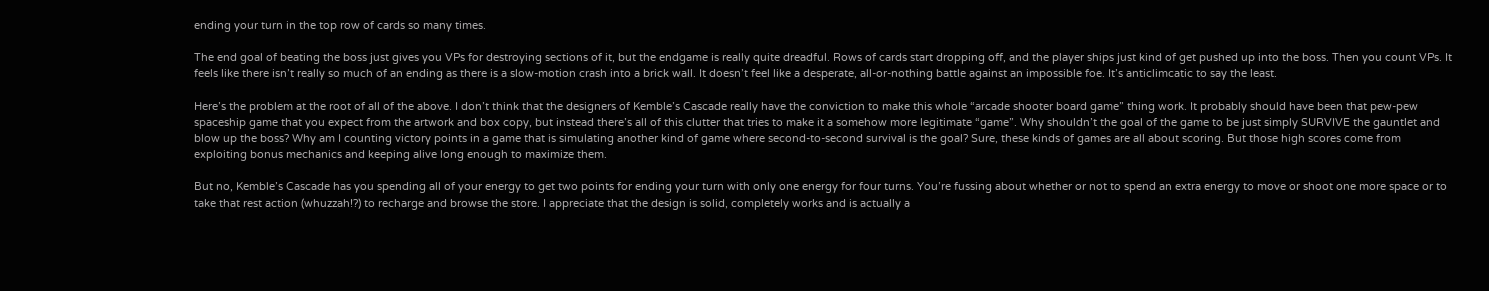ending your turn in the top row of cards so many times.

The end goal of beating the boss just gives you VPs for destroying sections of it, but the endgame is really quite dreadful. Rows of cards start dropping off, and the player ships just kind of get pushed up into the boss. Then you count VPs. It feels like there isn’t really so much of an ending as there is a slow-motion crash into a brick wall. It doesn’t feel like a desperate, all-or-nothing battle against an impossible foe. It’s anticlimcatic to say the least.

Here’s the problem at the root of all of the above. I don’t think that the designers of Kemble’s Cascade really have the conviction to make this whole “arcade shooter board game” thing work. It probably should have been that pew-pew spaceship game that you expect from the artwork and box copy, but instead there’s all of this clutter that tries to make it a somehow more legitimate “game”. Why shouldn’t the goal of the game to be just simply SURVIVE the gauntlet and blow up the boss? Why am I counting victory points in a game that is simulating another kind of game where second-to-second survival is the goal? Sure, these kinds of games are all about scoring. But those high scores come from exploiting bonus mechanics and keeping alive long enough to maximize them.

But no, Kemble’s Cascade has you spending all of your energy to get two points for ending your turn with only one energy for four turns. You’re fussing about whether or not to spend an extra energy to move or shoot one more space or to take that rest action (whuzzah!?) to recharge and browse the store. I appreciate that the design is solid, completely works and is actually a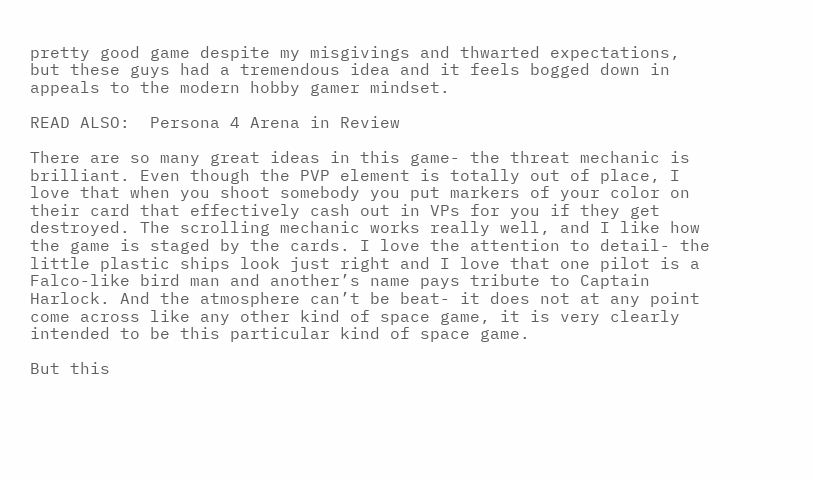pretty good game despite my misgivings and thwarted expectations, but these guys had a tremendous idea and it feels bogged down in appeals to the modern hobby gamer mindset.

READ ALSO:  Persona 4 Arena in Review

There are so many great ideas in this game- the threat mechanic is brilliant. Even though the PVP element is totally out of place, I love that when you shoot somebody you put markers of your color on their card that effectively cash out in VPs for you if they get destroyed. The scrolling mechanic works really well, and I like how the game is staged by the cards. I love the attention to detail- the little plastic ships look just right and I love that one pilot is a Falco-like bird man and another’s name pays tribute to Captain Harlock. And the atmosphere can’t be beat- it does not at any point come across like any other kind of space game, it is very clearly intended to be this particular kind of space game.

But this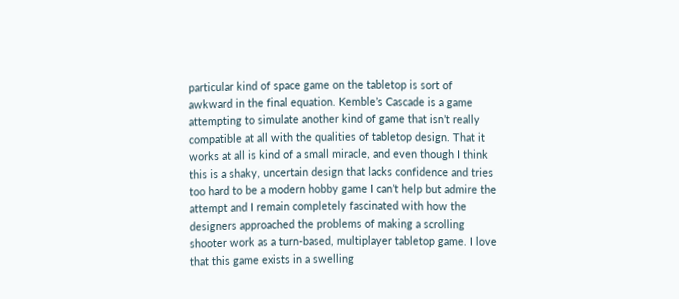particular kind of space game on the tabletop is sort of awkward in the final equation. Kemble’s Cascade is a game attempting to simulate another kind of game that isn’t really compatible at all with the qualities of tabletop design. That it works at all is kind of a small miracle, and even though I think this is a shaky, uncertain design that lacks confidence and tries too hard to be a modern hobby game I can’t help but admire the attempt and I remain completely fascinated with how the designers approached the problems of making a scrolling shooter work as a turn-based, multiplayer tabletop game. I love that this game exists in a swelling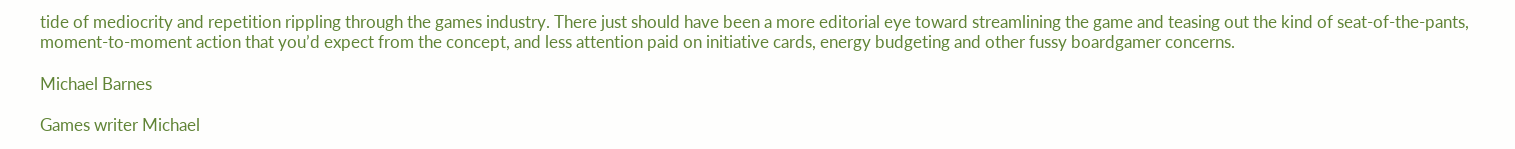tide of mediocrity and repetition rippling through the games industry. There just should have been a more editorial eye toward streamlining the game and teasing out the kind of seat-of-the-pants, moment-to-moment action that you’d expect from the concept, and less attention paid on initiative cards, energy budgeting and other fussy boardgamer concerns.

Michael Barnes

Games writer Michael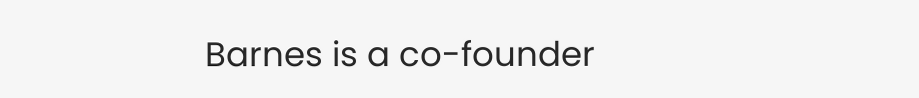Barnes is a co-founder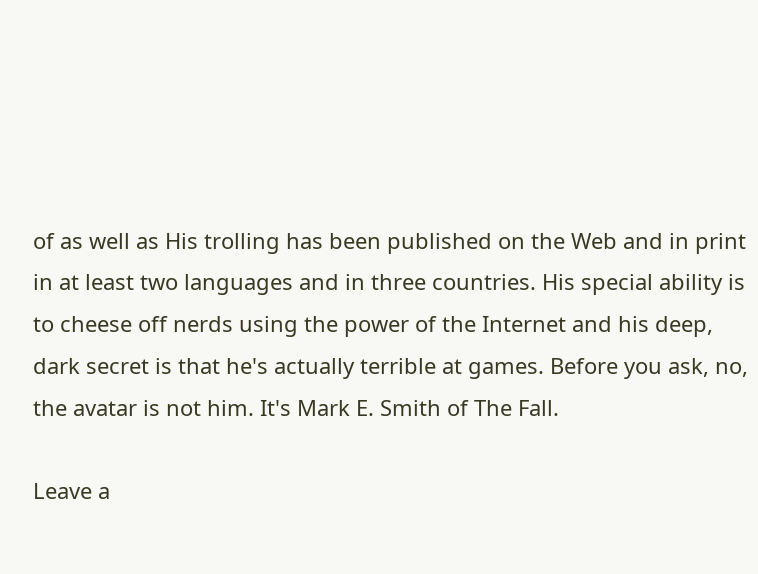of as well as His trolling has been published on the Web and in print in at least two languages and in three countries. His special ability is to cheese off nerds using the power of the Internet and his deep, dark secret is that he's actually terrible at games. Before you ask, no, the avatar is not him. It's Mark E. Smith of The Fall.

Leave a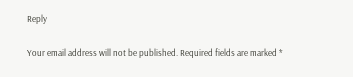Reply

Your email address will not be published. Required fields are marked *